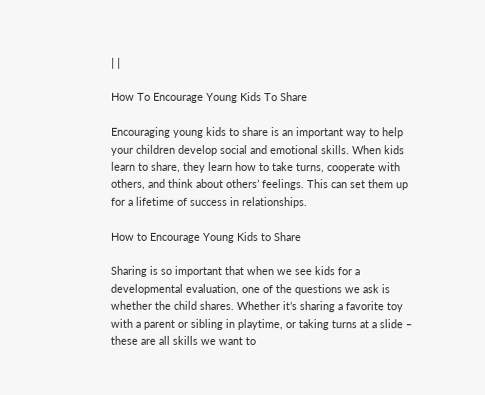| |

How To Encourage Young Kids To Share

Encouraging young kids to share is an important way to help your children develop social and emotional skills. When kids learn to share, they learn how to take turns, cooperate with others, and think about others’ feelings. This can set them up for a lifetime of success in relationships.

How to Encourage Young Kids to Share

Sharing is so important that when we see kids for a developmental evaluation, one of the questions we ask is whether the child shares. Whether it’s sharing a favorite toy with a parent or sibling in playtime, or taking turns at a slide – these are all skills we want to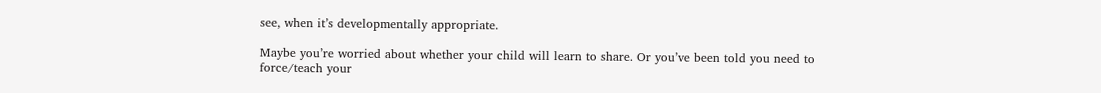see, when it’s developmentally appropriate.

Maybe you’re worried about whether your child will learn to share. Or you’ve been told you need to force/teach your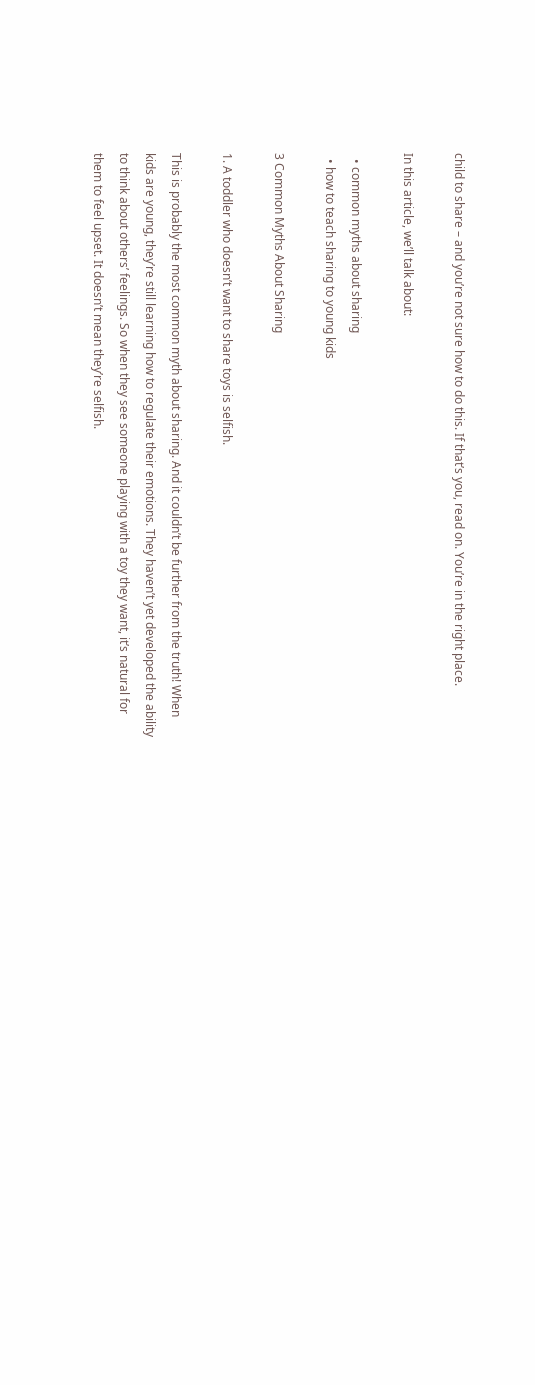child to share – and you’re not sure how to do this. If that’s you, read on. You’re in the right place.

In this article, we’ll talk about:

  • common myths about sharing
  • how to teach sharing to young kids

3 Common Myths About Sharing

1. A toddler who doesn’t want to share toys is selfish.

This is probably the most common myth about sharing. And it couldn’t be further from the truth! When kids are young, they’re still learning how to regulate their emotions. They haven’t yet developed the ability to think about others’ feelings. So when they see someone playing with a toy they want, it’s natural for them to feel upset. It doesn’t mean they’re selfish.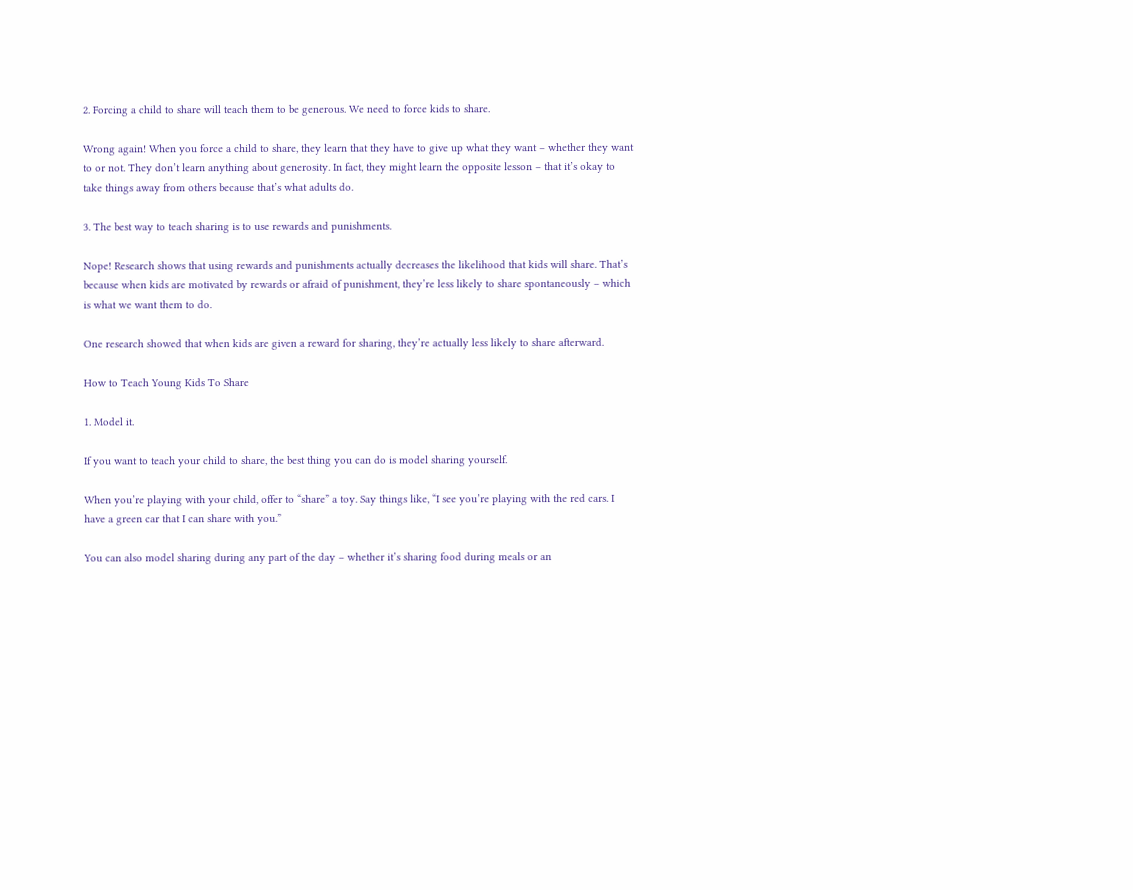2. Forcing a child to share will teach them to be generous. We need to force kids to share.

Wrong again! When you force a child to share, they learn that they have to give up what they want – whether they want to or not. They don’t learn anything about generosity. In fact, they might learn the opposite lesson – that it’s okay to take things away from others because that’s what adults do.

3. The best way to teach sharing is to use rewards and punishments.

Nope! Research shows that using rewards and punishments actually decreases the likelihood that kids will share. That’s because when kids are motivated by rewards or afraid of punishment, they’re less likely to share spontaneously – which is what we want them to do.

One research showed that when kids are given a reward for sharing, they’re actually less likely to share afterward.

How to Teach Young Kids To Share

1. Model it.

If you want to teach your child to share, the best thing you can do is model sharing yourself.

When you’re playing with your child, offer to “share” a toy. Say things like, “I see you’re playing with the red cars. I have a green car that I can share with you.”

You can also model sharing during any part of the day – whether it’s sharing food during meals or an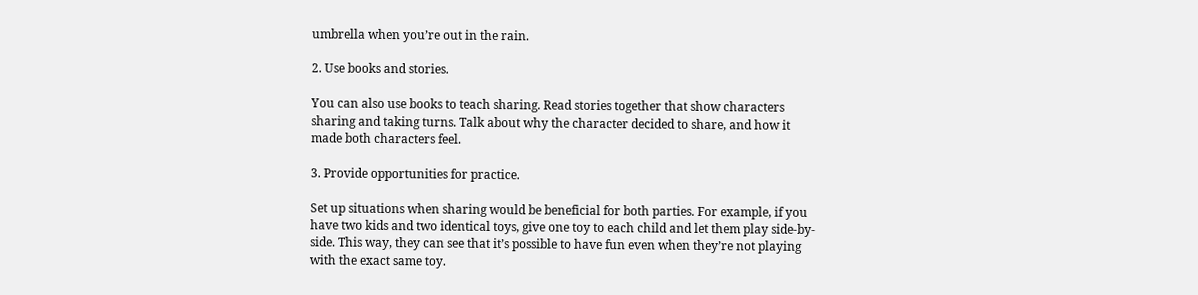umbrella when you’re out in the rain.

2. Use books and stories.

You can also use books to teach sharing. Read stories together that show characters sharing and taking turns. Talk about why the character decided to share, and how it made both characters feel.

3. Provide opportunities for practice.

Set up situations when sharing would be beneficial for both parties. For example, if you have two kids and two identical toys, give one toy to each child and let them play side-by-side. This way, they can see that it’s possible to have fun even when they’re not playing with the exact same toy.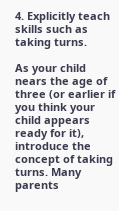4. Explicitly teach skills such as taking turns.

As your child nears the age of three (or earlier if you think your child appears ready for it), introduce the concept of taking turns. Many parents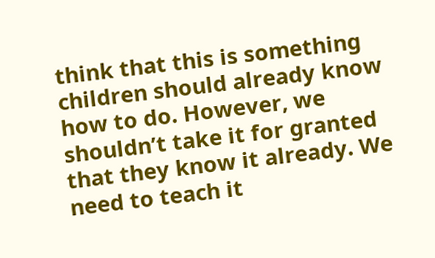think that this is something children should already know how to do. However, we shouldn’t take it for granted that they know it already. We need to teach it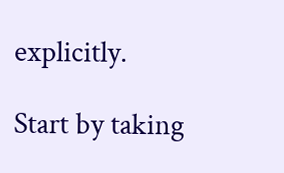explicitly.

Start by taking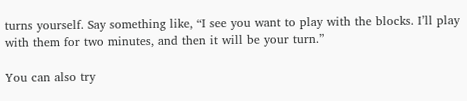turns yourself. Say something like, “I see you want to play with the blocks. I’ll play with them for two minutes, and then it will be your turn.”

You can also try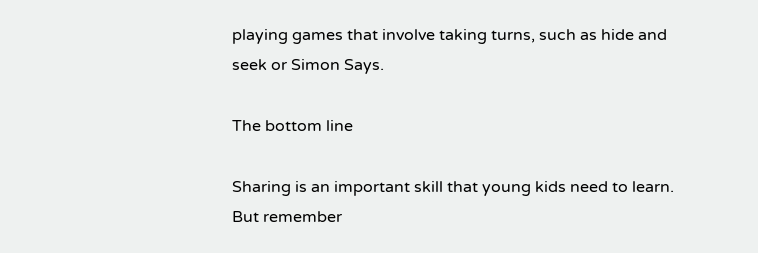playing games that involve taking turns, such as hide and seek or Simon Says.

The bottom line

Sharing is an important skill that young kids need to learn. But remember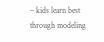– kids learn best through modeling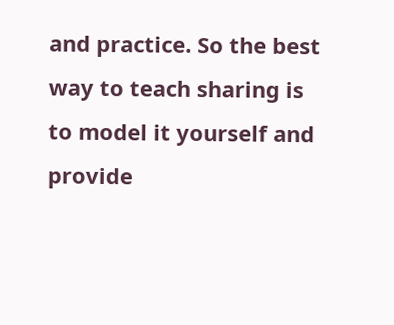and practice. So the best way to teach sharing is to model it yourself and provide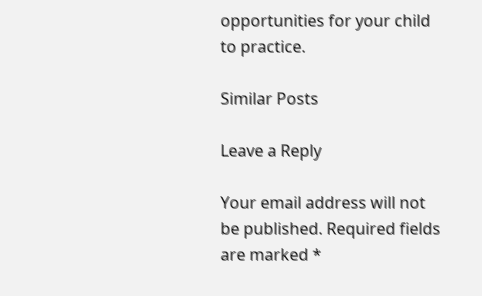opportunities for your child to practice.

Similar Posts

Leave a Reply

Your email address will not be published. Required fields are marked *